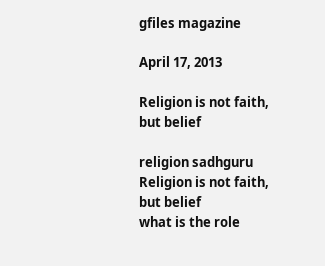gfiles magazine

April 17, 2013

Religion is not faith, but belief

religion sadhguru
Religion is not faith, but belief
what is the role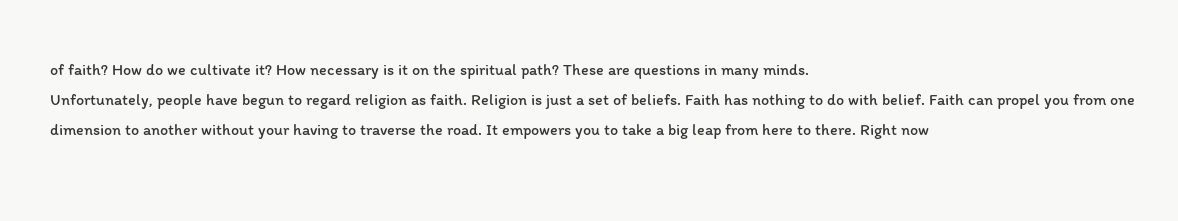of faith? How do we cultivate it? How necessary is it on the spiritual path? These are questions in many minds.
Unfortunately, people have begun to regard religion as faith. Religion is just a set of beliefs. Faith has nothing to do with belief. Faith can propel you from one dimension to another without your having to traverse the road. It empowers you to take a big leap from here to there. Right now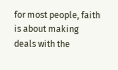for most people, faith is about making deals with the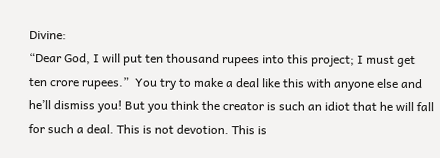Divine:
“Dear God, I will put ten thousand rupees into this project; I must get ten crore rupees.”  You try to make a deal like this with anyone else and he’ll dismiss you! But you think the creator is such an idiot that he will fall for such a deal. This is not devotion. This is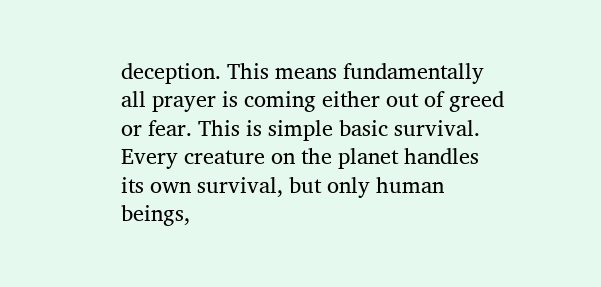deception. This means fundamentally all prayer is coming either out of greed or fear. This is simple basic survival. Every creature on the planet handles its own survival, but only human beings,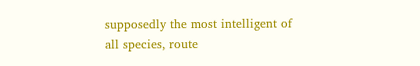supposedly the most intelligent of all species, route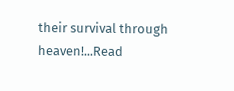their survival through heaven!...Read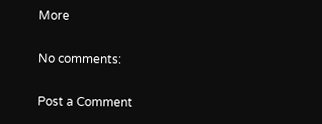More

No comments:

Post a Comment